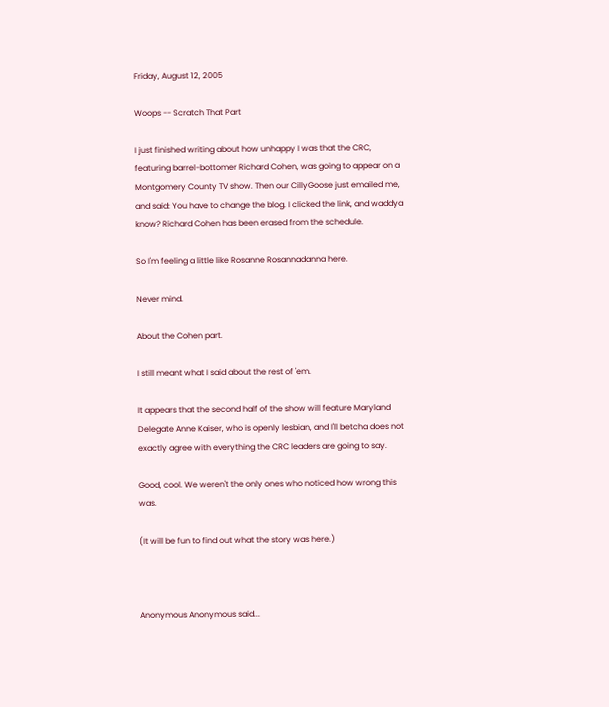Friday, August 12, 2005

Woops -- Scratch That Part

I just finished writing about how unhappy I was that the CRC, featuring barrel-bottomer Richard Cohen, was going to appear on a Montgomery County TV show. Then our CillyGoose just emailed me, and said: You have to change the blog. I clicked the link, and waddya know? Richard Cohen has been erased from the schedule.

So I'm feeling a little like Rosanne Rosannadanna here.

Never mind.

About the Cohen part.

I still meant what I said about the rest of 'em.

It appears that the second half of the show will feature Maryland Delegate Anne Kaiser, who is openly lesbian, and I'll betcha does not exactly agree with everything the CRC leaders are going to say.

Good, cool. We weren't the only ones who noticed how wrong this was.

(It will be fun to find out what the story was here.)



Anonymous Anonymous said...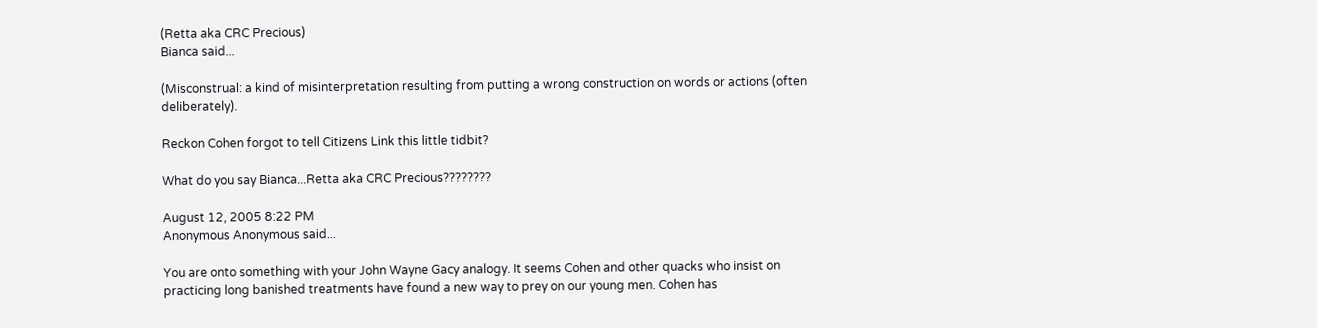(Retta aka CRC Precious)
Bianca said...

(Misconstrual: a kind of misinterpretation resulting from putting a wrong construction on words or actions (often deliberately).

Reckon Cohen forgot to tell Citizens Link this little tidbit?

What do you say Bianca...Retta aka CRC Precious????????

August 12, 2005 8:22 PM
Anonymous Anonymous said...

You are onto something with your John Wayne Gacy analogy. It seems Cohen and other quacks who insist on practicing long banished treatments have found a new way to prey on our young men. Cohen has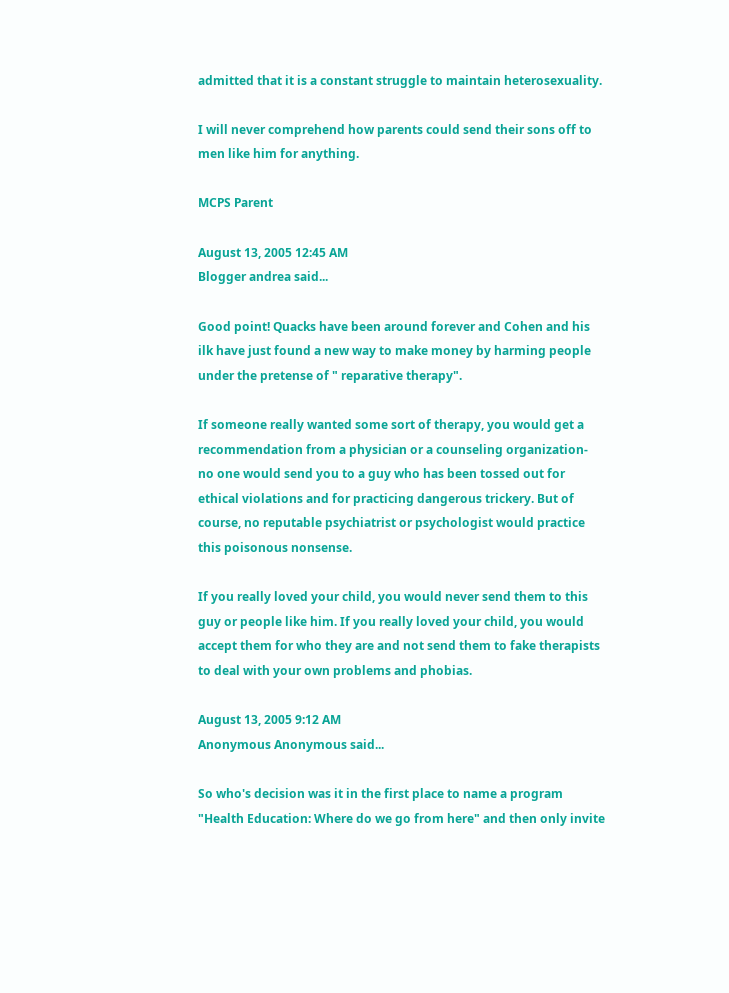admitted that it is a constant struggle to maintain heterosexuality.

I will never comprehend how parents could send their sons off to men like him for anything.

MCPS Parent

August 13, 2005 12:45 AM
Blogger andrea said...

Good point! Quacks have been around forever and Cohen and his ilk have just found a new way to make money by harming people under the pretense of " reparative therapy".

If someone really wanted some sort of therapy, you would get a recommendation from a physician or a counseling organization- no one would send you to a guy who has been tossed out for ethical violations and for practicing dangerous trickery. But of course, no reputable psychiatrist or psychologist would practice this poisonous nonsense.

If you really loved your child, you would never send them to this guy or people like him. If you really loved your child, you would accept them for who they are and not send them to fake therapists to deal with your own problems and phobias.

August 13, 2005 9:12 AM
Anonymous Anonymous said...

So who's decision was it in the first place to name a program "Health Education: Where do we go from here" and then only invite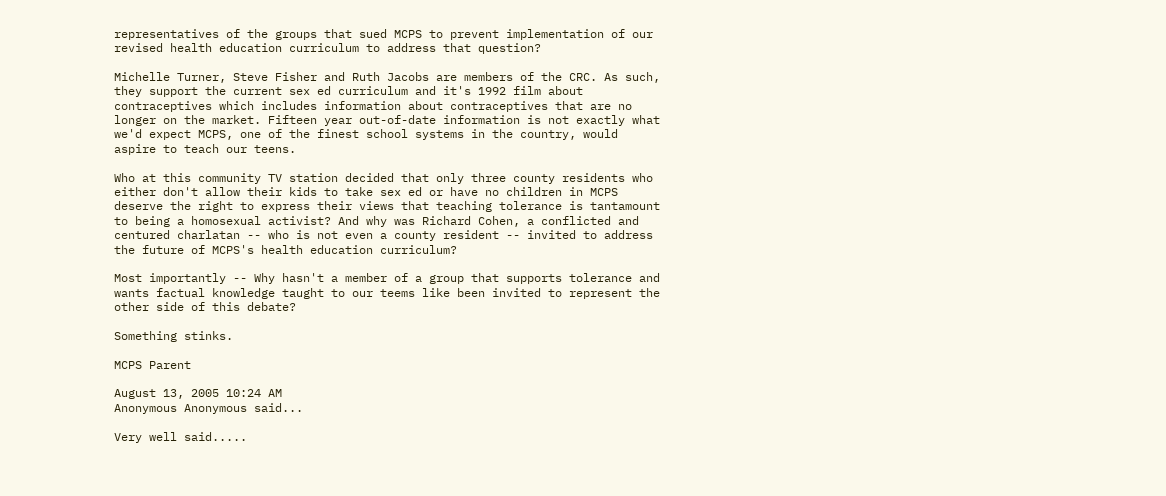representatives of the groups that sued MCPS to prevent implementation of our revised health education curriculum to address that question?

Michelle Turner, Steve Fisher and Ruth Jacobs are members of the CRC. As such, they support the current sex ed curriculum and it's 1992 film about contraceptives which includes information about contraceptives that are no longer on the market. Fifteen year out-of-date information is not exactly what we'd expect MCPS, one of the finest school systems in the country, would aspire to teach our teens.

Who at this community TV station decided that only three county residents who either don't allow their kids to take sex ed or have no children in MCPS deserve the right to express their views that teaching tolerance is tantamount to being a homosexual activist? And why was Richard Cohen, a conflicted and centured charlatan -- who is not even a county resident -- invited to address the future of MCPS's health education curriculum?

Most importantly -- Why hasn't a member of a group that supports tolerance and wants factual knowledge taught to our teems like been invited to represent the other side of this debate?

Something stinks.

MCPS Parent

August 13, 2005 10:24 AM
Anonymous Anonymous said...

Very well said.....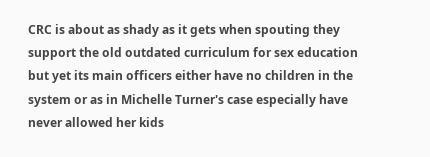CRC is about as shady as it gets when spouting they support the old outdated curriculum for sex education but yet its main officers either have no children in the system or as in Michelle Turner's case especially have never allowed her kids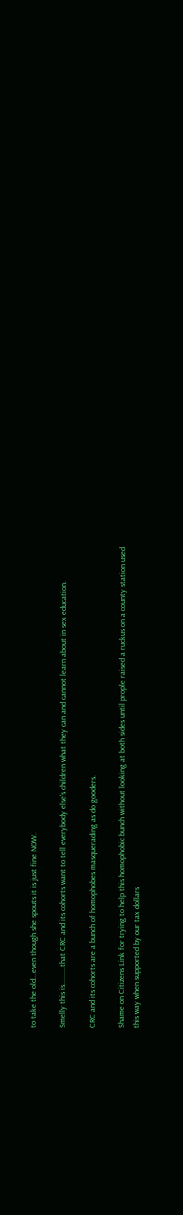to take the old...even though she spouts it is just fine NOW.

Smelly this is.........that CRC and its cohorts want to tell everybody else's children what they can and cannot learn about in sex education.

CRC and its cohorts are a bunch of homophobes masquerading as do gooders.

Shame on Citizens Link for trying to help this homophobic bunch without looking at both sides until prople raised a ruckus on a county station used this way when supported by our tax dollars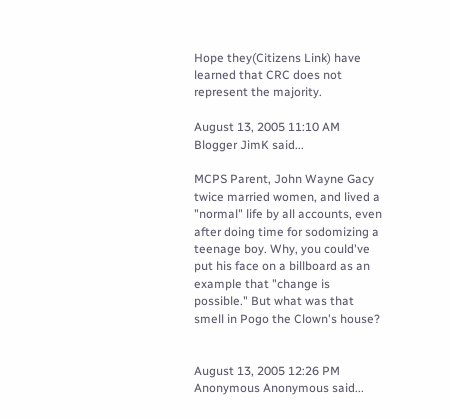Hope they(Citizens Link) have learned that CRC does not represent the majority.

August 13, 2005 11:10 AM
Blogger JimK said...

MCPS Parent, John Wayne Gacy twice married women, and lived a "normal" life by all accounts, even after doing time for sodomizing a teenage boy. Why, you could've put his face on a billboard as an example that "change is possible." But what was that smell in Pogo the Clown's house?


August 13, 2005 12:26 PM
Anonymous Anonymous said...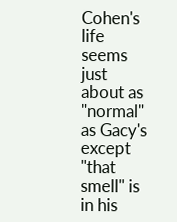Cohen's life seems just about as "normal" as Gacy's except "that smell" is in his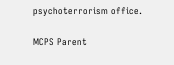psychoterrorism office.

MCPS Parent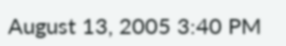August 13, 2005 3:40 PM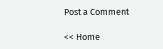Post a Comment

<< Home